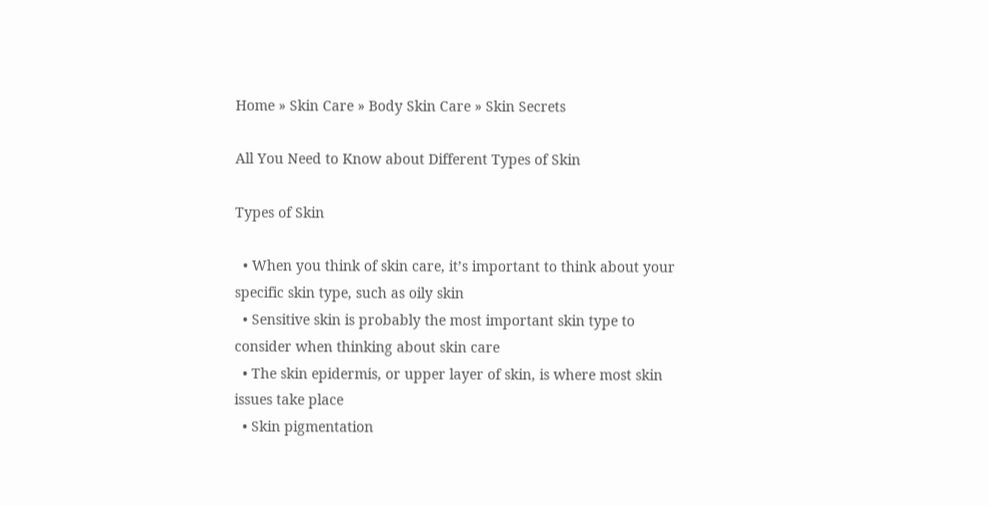Home » Skin Care » Body Skin Care » Skin Secrets

All You Need to Know about Different Types of Skin

Types of Skin

  • When you think of skin care, it’s important to think about your specific skin type, such as oily skin
  • Sensitive skin is probably the most important skin type to consider when thinking about skin care
  • The skin epidermis, or upper layer of skin, is where most skin issues take place
  • Skin pigmentation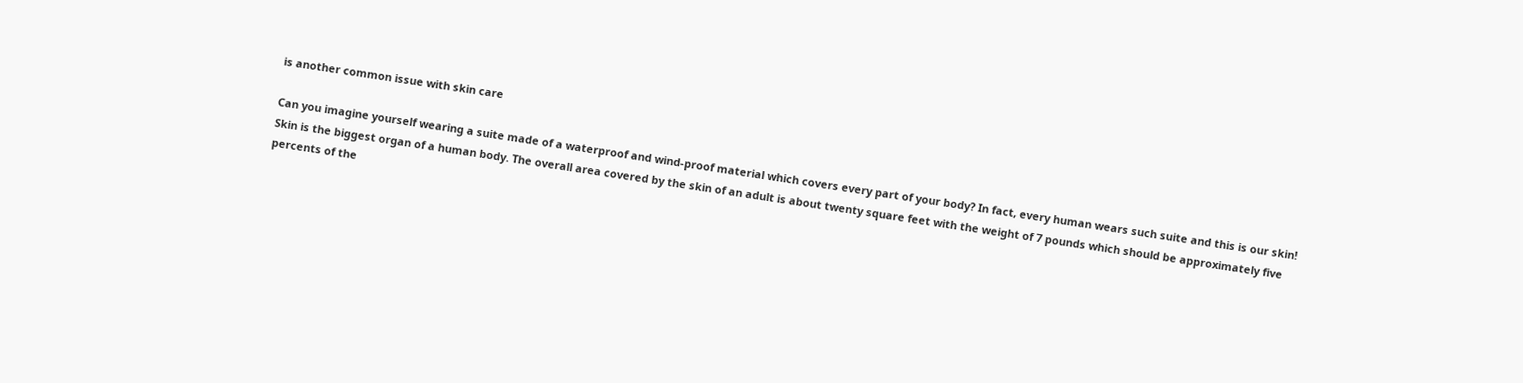is another common issue with skin care

Can you imagine yourself wearing a suite made of a waterproof and wind-proof material which covers every part of your body? In fact, every human wears such suite and this is our skin! Skin is the biggest organ of a human body. The overall area covered by the skin of an adult is about twenty square feet with the weight of 7 pounds which should be approximately five percents of the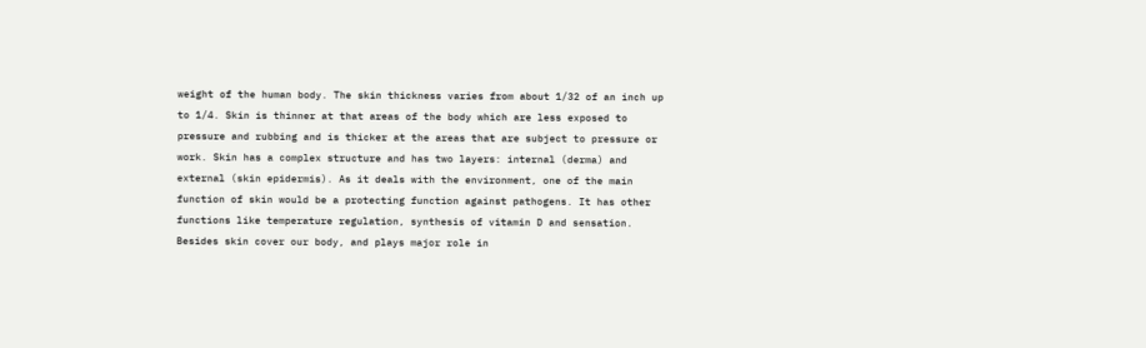weight of the human body. The skin thickness varies from about 1/32 of an inch up to 1/4. Skin is thinner at that areas of the body which are less exposed to pressure and rubbing and is thicker at the areas that are subject to pressure or work. Skin has a complex structure and has two layers: internal (derma) and external (skin epidermis). As it deals with the environment, one of the main function of skin would be a protecting function against pathogens. It has other functions like temperature regulation, synthesis of vitamin D and sensation. Besides skin cover our body, and plays major role in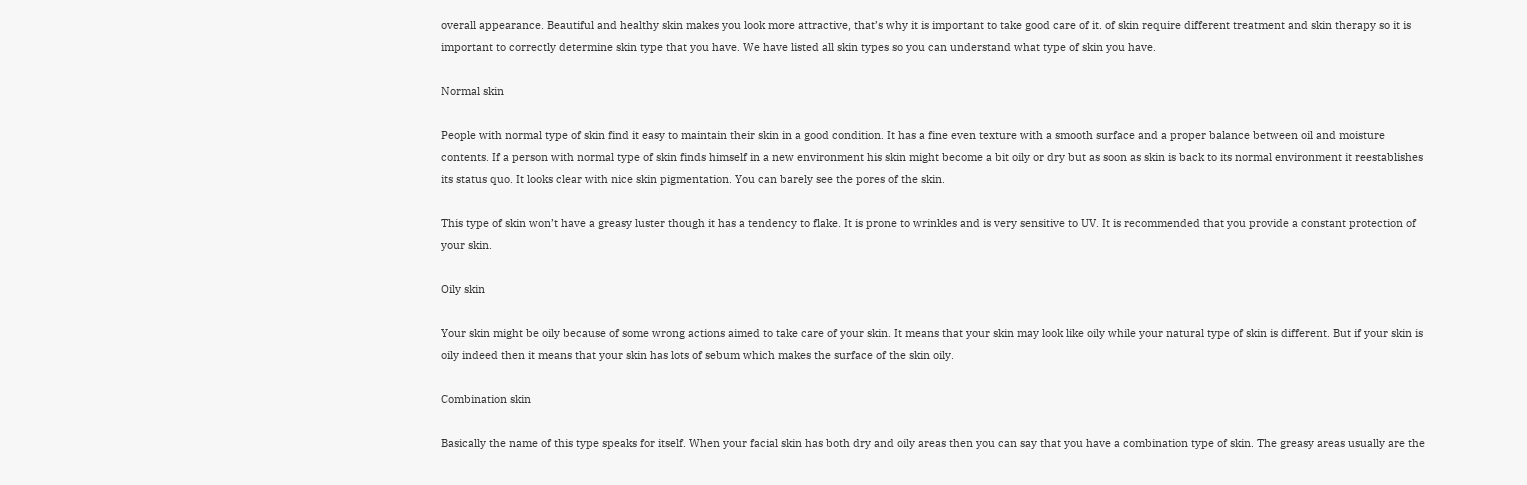overall appearance. Beautiful and healthy skin makes you look more attractive, that’s why it is important to take good care of it. of skin require different treatment and skin therapy so it is important to correctly determine skin type that you have. We have listed all skin types so you can understand what type of skin you have.

Normal skin

People with normal type of skin find it easy to maintain their skin in a good condition. It has a fine even texture with a smooth surface and a proper balance between oil and moisture contents. If a person with normal type of skin finds himself in a new environment his skin might become a bit oily or dry but as soon as skin is back to its normal environment it reestablishes its status quo. It looks clear with nice skin pigmentation. You can barely see the pores of the skin.

This type of skin won’t have a greasy luster though it has a tendency to flake. It is prone to wrinkles and is very sensitive to UV. It is recommended that you provide a constant protection of your skin.

Oily skin

Your skin might be oily because of some wrong actions aimed to take care of your skin. It means that your skin may look like oily while your natural type of skin is different. But if your skin is oily indeed then it means that your skin has lots of sebum which makes the surface of the skin oily.

Combination skin

Basically the name of this type speaks for itself. When your facial skin has both dry and oily areas then you can say that you have a combination type of skin. The greasy areas usually are the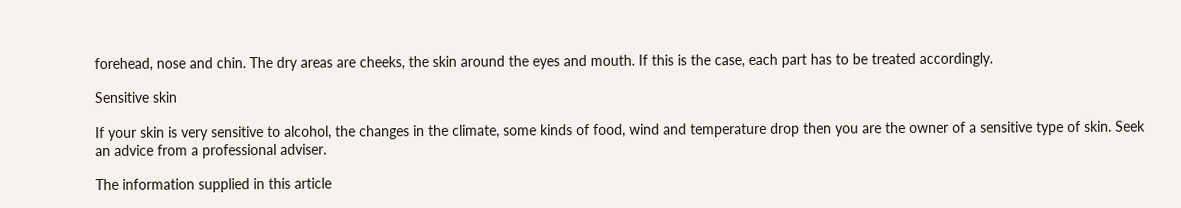forehead, nose and chin. The dry areas are cheeks, the skin around the eyes and mouth. If this is the case, each part has to be treated accordingly.

Sensitive skin

If your skin is very sensitive to alcohol, the changes in the climate, some kinds of food, wind and temperature drop then you are the owner of a sensitive type of skin. Seek an advice from a professional adviser.

The information supplied in this article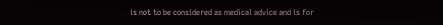is not to be considered as medical advice and is for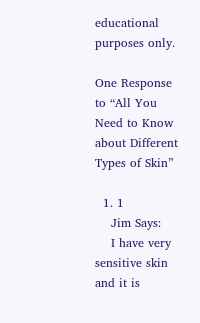educational purposes only.

One Response to “All You Need to Know about Different Types of Skin”

  1. 1
    Jim Says:
    I have very sensitive skin and it is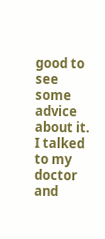good to see some advice about it. I talked to my doctor and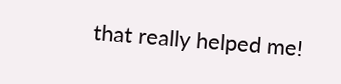that really helped me!